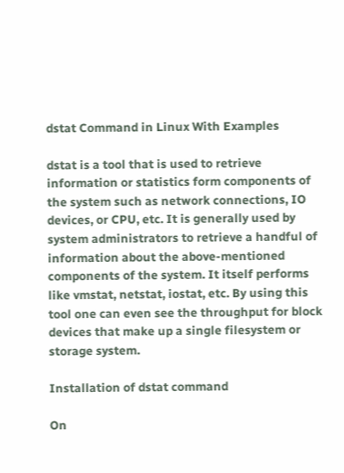dstat Command in Linux With Examples

dstat is a tool that is used to retrieve information or statistics form components of the system such as network connections, IO devices, or CPU, etc. It is generally used by system administrators to retrieve a handful of information about the above-mentioned components of the system. It itself performs like vmstat, netstat, iostat, etc. By using this tool one can even see the throughput for block devices that make up a single filesystem or storage system.

Installation of dstat command

On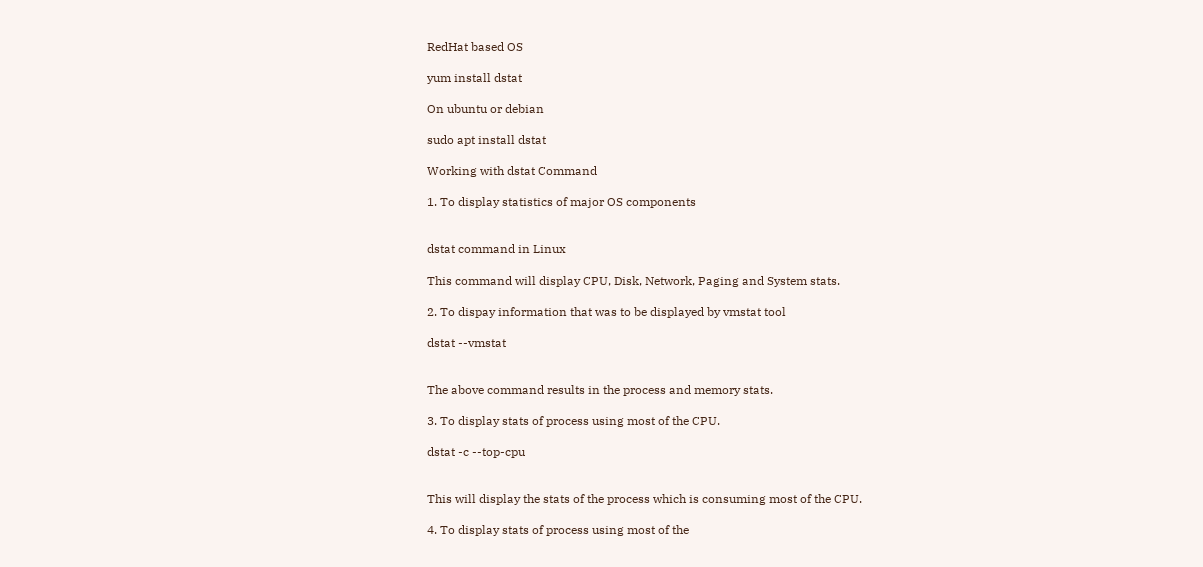RedHat based OS

yum install dstat

On ubuntu or debian

sudo apt install dstat

Working with dstat Command

1. To display statistics of major OS components


dstat command in Linux

This command will display CPU, Disk, Network, Paging and System stats.

2. To dispay information that was to be displayed by vmstat tool

dstat --vmstat


The above command results in the process and memory stats.

3. To display stats of process using most of the CPU.

dstat -c --top-cpu


This will display the stats of the process which is consuming most of the CPU.

4. To display stats of process using most of the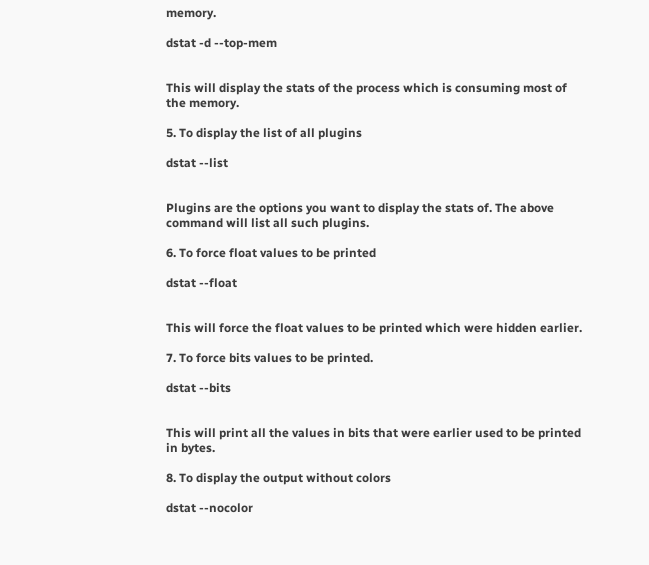memory.

dstat -d --top-mem


This will display the stats of the process which is consuming most of the memory.

5. To display the list of all plugins

dstat --list


Plugins are the options you want to display the stats of. The above command will list all such plugins.

6. To force float values to be printed

dstat --float


This will force the float values to be printed which were hidden earlier.

7. To force bits values to be printed.

dstat --bits


This will print all the values in bits that were earlier used to be printed in bytes.

8. To display the output without colors

dstat --nocolor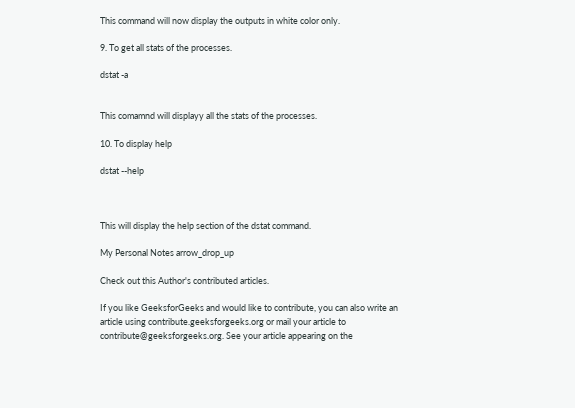This command will now display the outputs in white color only.

9. To get all stats of the processes.

dstat -a


This comamnd will displayy all the stats of the processes.

10. To display help

dstat --help



This will display the help section of the dstat command.

My Personal Notes arrow_drop_up

Check out this Author's contributed articles.

If you like GeeksforGeeks and would like to contribute, you can also write an article using contribute.geeksforgeeks.org or mail your article to contribute@geeksforgeeks.org. See your article appearing on the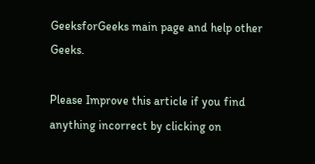GeeksforGeeks main page and help other Geeks.

Please Improve this article if you find anything incorrect by clicking on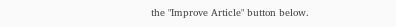the "Improve Article" button below.